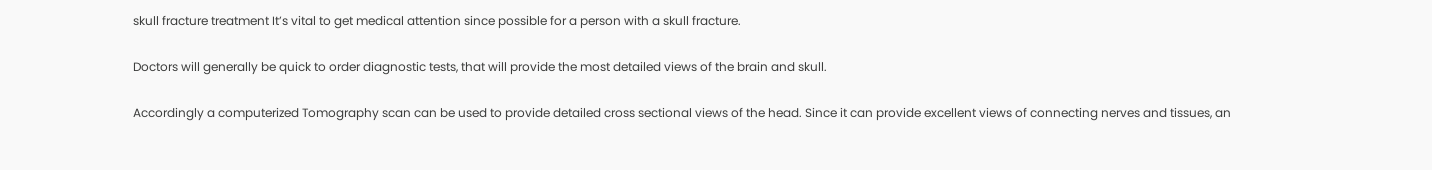skull fracture treatment It’s vital to get medical attention since possible for a person with a skull fracture.

Doctors will generally be quick to order diagnostic tests, that will provide the most detailed views of the brain and skull.

Accordingly a computerized Tomography scan can be used to provide detailed cross sectional views of the head. Since it can provide excellent views of connecting nerves and tissues, an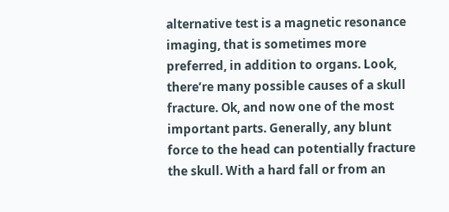alternative test is a magnetic resonance imaging, that is sometimes more preferred, in addition to organs. Look, there’re many possible causes of a skull fracture. Ok, and now one of the most important parts. Generally, any blunt force to the head can potentially fracture the skull. With a hard fall or from an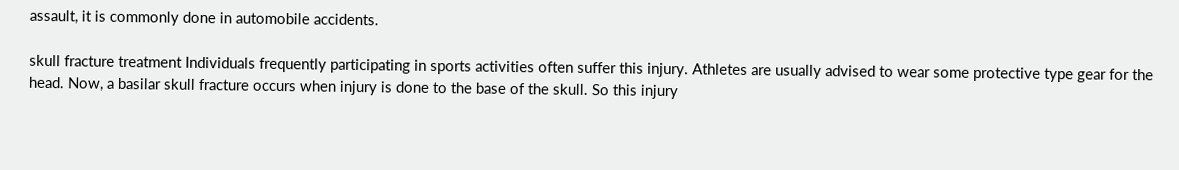assault, it is commonly done in automobile accidents.

skull fracture treatment Individuals frequently participating in sports activities often suffer this injury. Athletes are usually advised to wear some protective type gear for the head. Now, a basilar skull fracture occurs when injury is done to the base of the skull. So this injury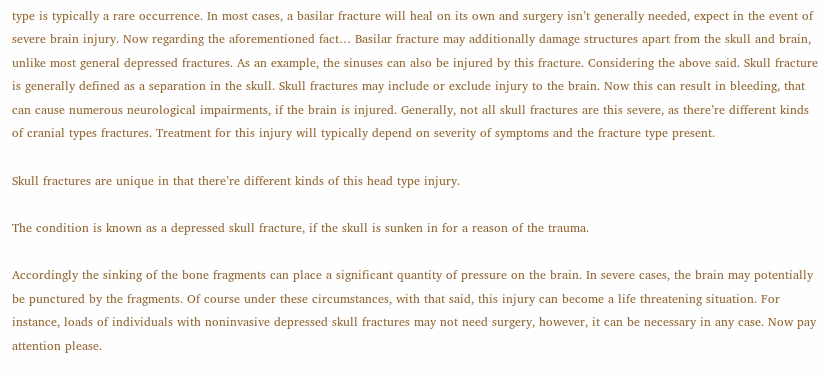type is typically a rare occurrence. In most cases, a basilar fracture will heal on its own and surgery isn’t generally needed, expect in the event of severe brain injury. Now regarding the aforementioned fact… Basilar fracture may additionally damage structures apart from the skull and brain, unlike most general depressed fractures. As an example, the sinuses can also be injured by this fracture. Considering the above said. Skull fracture is generally defined as a separation in the skull. Skull fractures may include or exclude injury to the brain. Now this can result in bleeding, that can cause numerous neurological impairments, if the brain is injured. Generally, not all skull fractures are this severe, as there’re different kinds of cranial types fractures. Treatment for this injury will typically depend on severity of symptoms and the fracture type present.

Skull fractures are unique in that there’re different kinds of this head type injury.

The condition is known as a depressed skull fracture, if the skull is sunken in for a reason of the trauma.

Accordingly the sinking of the bone fragments can place a significant quantity of pressure on the brain. In severe cases, the brain may potentially be punctured by the fragments. Of course under these circumstances, with that said, this injury can become a life threatening situation. For instance, loads of individuals with noninvasive depressed skull fractures may not need surgery, however, it can be necessary in any case. Now pay attention please.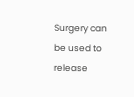Surgery can be used to release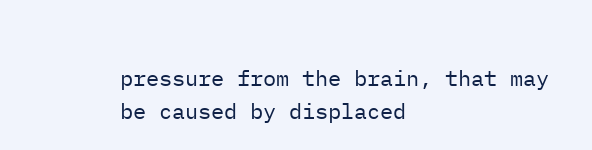pressure from the brain, that may be caused by displaced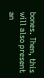bones. Then, this will also present an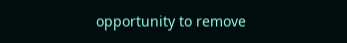opportunity to remove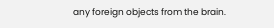any foreign objects from the brain.